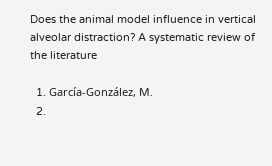Does the animal model influence in vertical alveolar distraction? A systematic review of the literature

  1. García-González, M.
  2.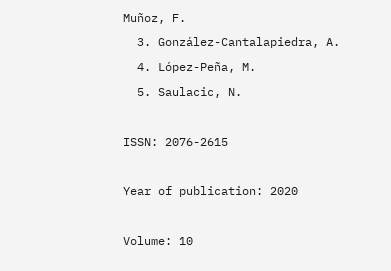Muñoz, F.
  3. González-Cantalapiedra, A.
  4. López-Peña, M.
  5. Saulacic, N.

ISSN: 2076-2615

Year of publication: 2020

Volume: 10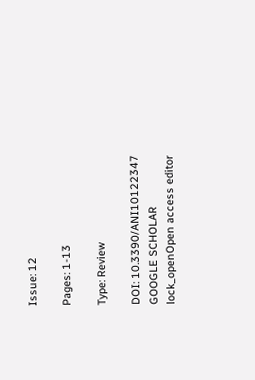Issue: 12

Pages: 1-13

Type: Review

DOI: 10.3390/ANI10122347 GOOGLE SCHOLAR lock_openOpen access editor